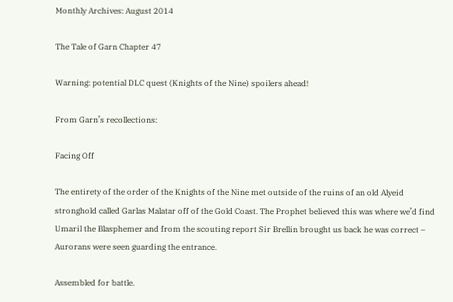Monthly Archives: August 2014

The Tale of Garn Chapter 47

Warning: potential DLC quest (Knights of the Nine) spoilers ahead!

From Garn’s recollections:

Facing Off

The entirety of the order of the Knights of the Nine met outside of the ruins of an old Alyeid stronghold called Garlas Malatar off of the Gold Coast. The Prophet believed this was where we’d find Umaril the Blasphemer and from the scouting report Sir Brellin brought us back he was correct – Aurorans were seen guarding the entrance.

Assembled for battle.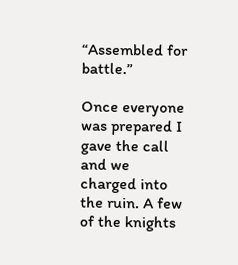“Assembled for battle.”

Once everyone was prepared I gave the call and we charged into the ruin. A few of the knights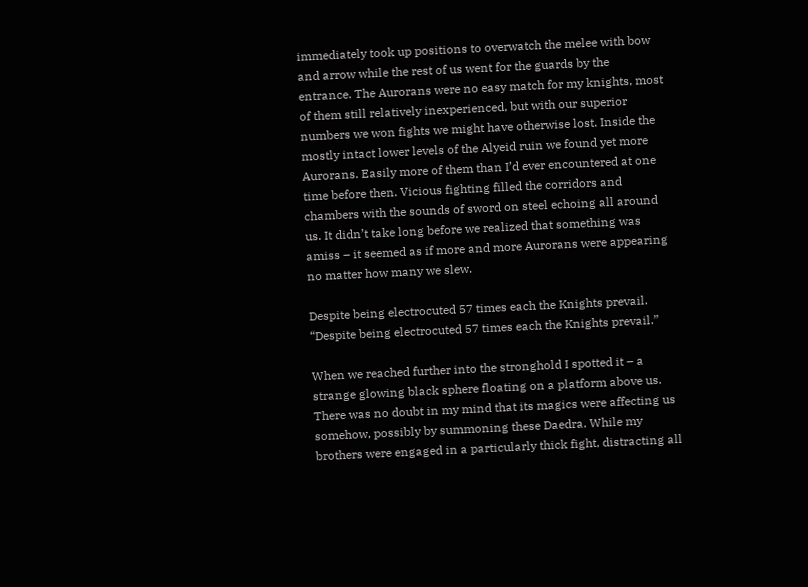immediately took up positions to overwatch the melee with bow and arrow while the rest of us went for the guards by the entrance. The Aurorans were no easy match for my knights, most of them still relatively inexperienced, but with our superior numbers we won fights we might have otherwise lost. Inside the mostly intact lower levels of the Alyeid ruin we found yet more Aurorans. Easily more of them than I’d ever encountered at one time before then. Vicious fighting filled the corridors and chambers with the sounds of sword on steel echoing all around us. It didn’t take long before we realized that something was amiss – it seemed as if more and more Aurorans were appearing no matter how many we slew.

Despite being electrocuted 57 times each the Knights prevail.
“Despite being electrocuted 57 times each the Knights prevail.”

When we reached further into the stronghold I spotted it – a strange glowing black sphere floating on a platform above us. There was no doubt in my mind that its magics were affecting us somehow, possibly by summoning these Daedra. While my brothers were engaged in a particularly thick fight, distracting all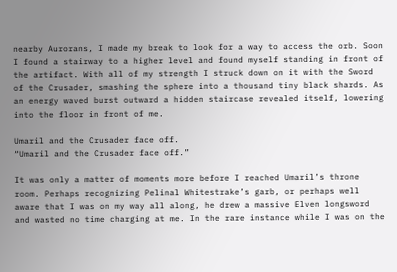nearby Aurorans, I made my break to look for a way to access the orb. Soon I found a stairway to a higher level and found myself standing in front of the artifact. With all of my strength I struck down on it with the Sword of the Crusader, smashing the sphere into a thousand tiny black shards. As an energy waved burst outward a hidden staircase revealed itself, lowering into the floor in front of me.

Umaril and the Crusader face off.
“Umaril and the Crusader face off.”

It was only a matter of moments more before I reached Umaril’s throne room. Perhaps recognizing Pelinal Whitestrake’s garb, or perhaps well aware that I was on my way all along, he drew a massive Elven longsword and wasted no time charging at me. In the rare instance while I was on the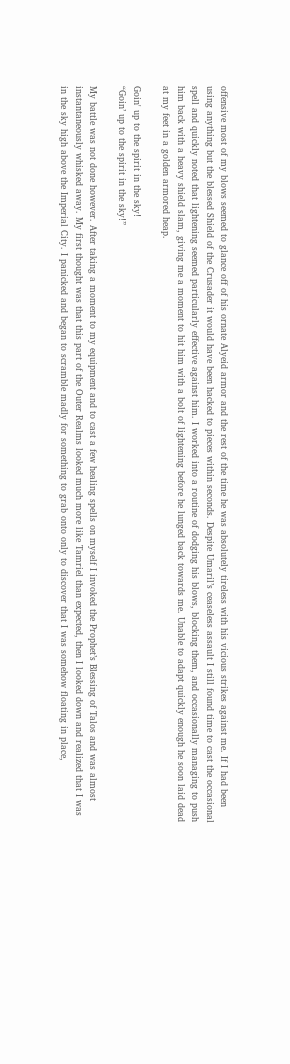offensive most of my blows seemed to glance off of his ornate Alyeid armor and the rest of the time he was absolutely tireless with his vicious strikes against me. If I had been using anything but the blessed Shield of the Crusader it would have been hacked to pieces within seconds. Despite Umaril’s ceaseless assault I still found time to cast the occasional spell and quickly noted that lightening seemed particularly effective against him. I worked into a routine of dodging his blows, blocking them, and occasionally managing to push him back with a heavy shield slam, giving me a moment to hit him with a bolt of lightening before he lunged back towards me. Unable to adapt quickly enough he soon laid dead at my feet in a golden armored heap.

Goin' up to the spirit in the sky!
“Goin’ up to the spirit in the sky!”

My battle was not done however. After taking a moment to my equipment and to cast a few healing spells on myself I invoked the Prophet’s Blessing of Talos and was almost instantaneously whisked away. My first thought was that this part of the Outer Realms looked much more like Tamriel than expected, then I looked down and realized that I was in the sky high above the Imperial City. I panicked and began to scramble madly for something to grab onto only to discover that I was somehow floating in place,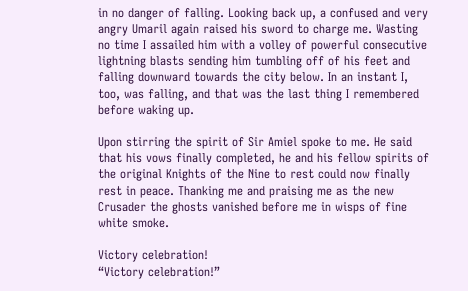in no danger of falling. Looking back up, a confused and very angry Umaril again raised his sword to charge me. Wasting no time I assailed him with a volley of powerful consecutive lightning blasts sending him tumbling off of his feet and falling downward towards the city below. In an instant I, too, was falling, and that was the last thing I remembered before waking up.

Upon stirring the spirit of Sir Amiel spoke to me. He said that his vows finally completed, he and his fellow spirits of the original Knights of the Nine to rest could now finally rest in peace. Thanking me and praising me as the new Crusader the ghosts vanished before me in wisps of fine white smoke.

Victory celebration!
“Victory celebration!”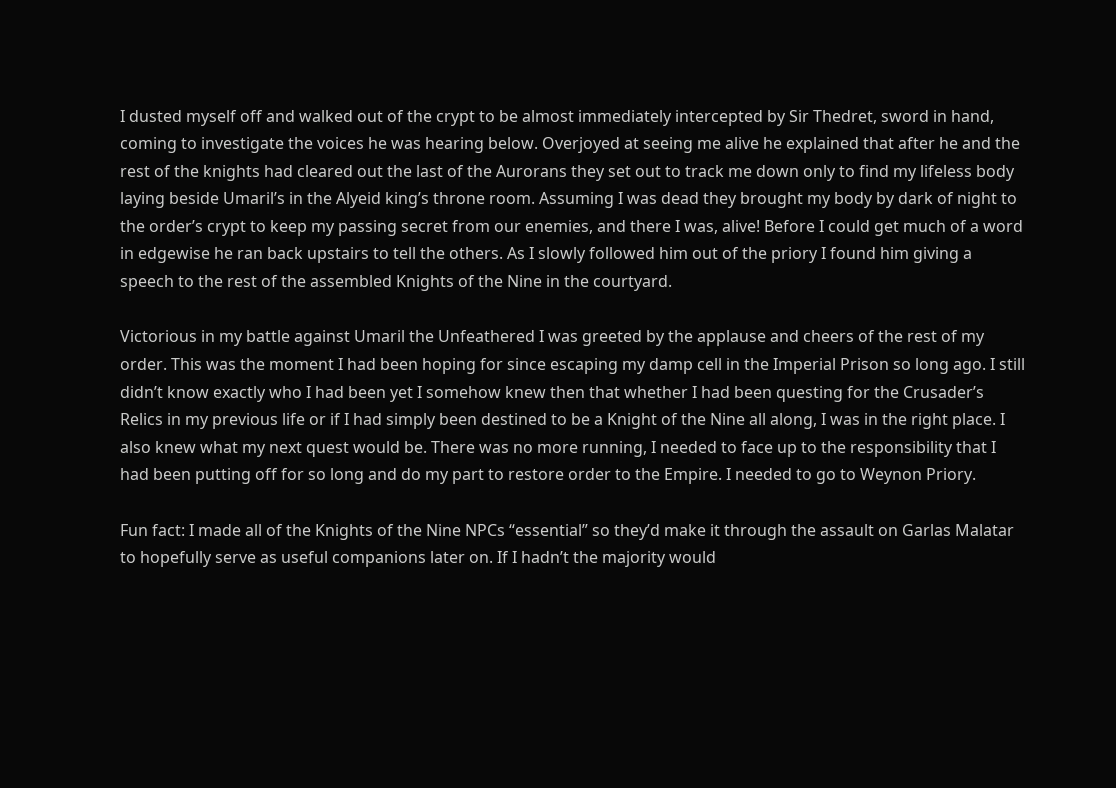I dusted myself off and walked out of the crypt to be almost immediately intercepted by Sir Thedret, sword in hand, coming to investigate the voices he was hearing below. Overjoyed at seeing me alive he explained that after he and the rest of the knights had cleared out the last of the Aurorans they set out to track me down only to find my lifeless body laying beside Umaril’s in the Alyeid king’s throne room. Assuming I was dead they brought my body by dark of night to the order’s crypt to keep my passing secret from our enemies, and there I was, alive! Before I could get much of a word in edgewise he ran back upstairs to tell the others. As I slowly followed him out of the priory I found him giving a speech to the rest of the assembled Knights of the Nine in the courtyard.

Victorious in my battle against Umaril the Unfeathered I was greeted by the applause and cheers of the rest of my order. This was the moment I had been hoping for since escaping my damp cell in the Imperial Prison so long ago. I still didn’t know exactly who I had been yet I somehow knew then that whether I had been questing for the Crusader’s Relics in my previous life or if I had simply been destined to be a Knight of the Nine all along, I was in the right place. I also knew what my next quest would be. There was no more running, I needed to face up to the responsibility that I had been putting off for so long and do my part to restore order to the Empire. I needed to go to Weynon Priory.

Fun fact: I made all of the Knights of the Nine NPCs “essential” so they’d make it through the assault on Garlas Malatar to hopefully serve as useful companions later on. If I hadn’t the majority would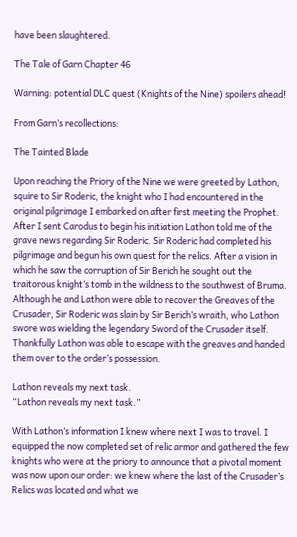have been slaughtered.

The Tale of Garn Chapter 46

Warning: potential DLC quest (Knights of the Nine) spoilers ahead!

From Garn’s recollections:

The Tainted Blade

Upon reaching the Priory of the Nine we were greeted by Lathon, squire to Sir Roderic, the knight who I had encountered in the original pilgrimage I embarked on after first meeting the Prophet. After I sent Carodus to begin his initiation Lathon told me of the grave news regarding Sir Roderic. Sir Roderic had completed his pilgrimage and begun his own quest for the relics. After a vision in which he saw the corruption of Sir Berich he sought out the traitorous knight’s tomb in the wildness to the southwest of Bruma. Although he and Lathon were able to recover the Greaves of the Crusader, Sir Roderic was slain by Sir Berich’s wraith, who Lathon swore was wielding the legendary Sword of the Crusader itself. Thankfully Lathon was able to escape with the greaves and handed them over to the order’s possession.

Lathon reveals my next task.
“Lathon reveals my next task.”

With Lathon’s information I knew where next I was to travel. I equipped the now completed set of relic armor and gathered the few knights who were at the priory to announce that a pivotal moment was now upon our order: we knew where the last of the Crusader’s Relics was located and what we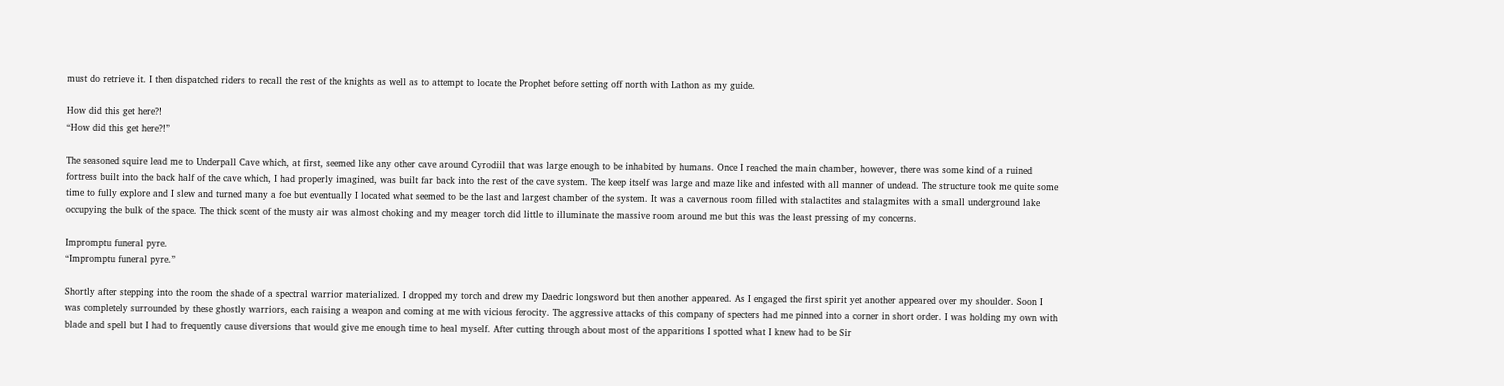must do retrieve it. I then dispatched riders to recall the rest of the knights as well as to attempt to locate the Prophet before setting off north with Lathon as my guide.

How did this get here?!
“How did this get here?!”

The seasoned squire lead me to Underpall Cave which, at first, seemed like any other cave around Cyrodiil that was large enough to be inhabited by humans. Once I reached the main chamber, however, there was some kind of a ruined fortress built into the back half of the cave which, I had properly imagined, was built far back into the rest of the cave system. The keep itself was large and maze like and infested with all manner of undead. The structure took me quite some time to fully explore and I slew and turned many a foe but eventually I located what seemed to be the last and largest chamber of the system. It was a cavernous room filled with stalactites and stalagmites with a small underground lake occupying the bulk of the space. The thick scent of the musty air was almost choking and my meager torch did little to illuminate the massive room around me but this was the least pressing of my concerns.

Impromptu funeral pyre.
“Impromptu funeral pyre.”

Shortly after stepping into the room the shade of a spectral warrior materialized. I dropped my torch and drew my Daedric longsword but then another appeared. As I engaged the first spirit yet another appeared over my shoulder. Soon I was completely surrounded by these ghostly warriors, each raising a weapon and coming at me with vicious ferocity. The aggressive attacks of this company of specters had me pinned into a corner in short order. I was holding my own with blade and spell but I had to frequently cause diversions that would give me enough time to heal myself. After cutting through about most of the apparitions I spotted what I knew had to be Sir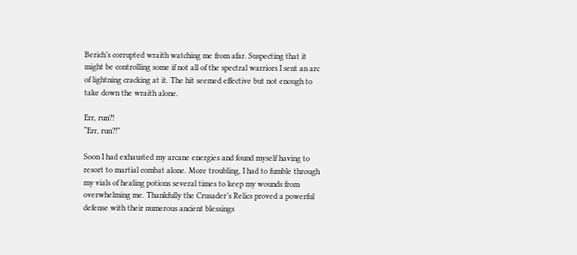Berich’s corrupted wraith watching me from afar. Suspecting that it might be controlling some if not all of the spectral warriors I sent an arc of lightning cracking at it. The hit seemed effective but not enough to take down the wraith alone.

Err, run?!
“Err, run?!”

Soon I had exhausted my arcane energies and found myself having to resort to martial combat alone. More troubling, I had to fumble through my vials of healing potions several times to keep my wounds from overwhelming me. Thankfully the Crusader’s Relics proved a powerful defense with their numerous ancient blessings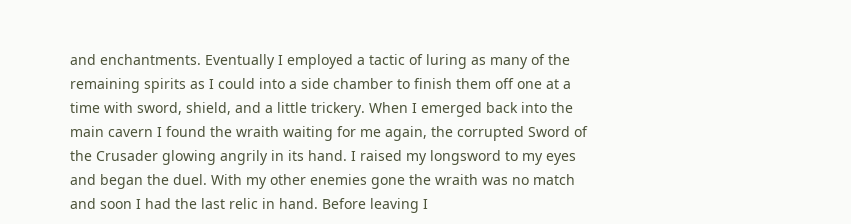and enchantments. Eventually I employed a tactic of luring as many of the remaining spirits as I could into a side chamber to finish them off one at a time with sword, shield, and a little trickery. When I emerged back into the main cavern I found the wraith waiting for me again, the corrupted Sword of the Crusader glowing angrily in its hand. I raised my longsword to my eyes and began the duel. With my other enemies gone the wraith was no match and soon I had the last relic in hand. Before leaving I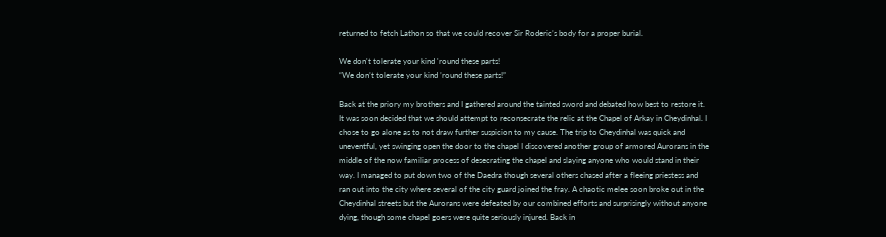returned to fetch Lathon so that we could recover Sir Roderic’s body for a proper burial.

We don't tolerate your kind 'round these parts!
“We don’t tolerate your kind ’round these parts!”

Back at the priory my brothers and I gathered around the tainted sword and debated how best to restore it. It was soon decided that we should attempt to reconsecrate the relic at the Chapel of Arkay in Cheydinhal. I chose to go alone as to not draw further suspicion to my cause. The trip to Cheydinhal was quick and uneventful, yet swinging open the door to the chapel I discovered another group of armored Aurorans in the middle of the now familiar process of desecrating the chapel and slaying anyone who would stand in their way. I managed to put down two of the Daedra though several others chased after a fleeing priestess and ran out into the city where several of the city guard joined the fray. A chaotic melee soon broke out in the Cheydinhal streets but the Aurorans were defeated by our combined efforts and surprisingly without anyone dying, though some chapel goers were quite seriously injured. Back in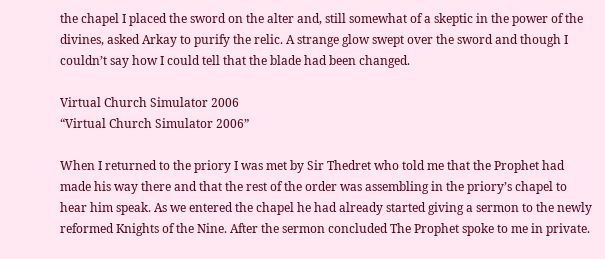the chapel I placed the sword on the alter and, still somewhat of a skeptic in the power of the divines, asked Arkay to purify the relic. A strange glow swept over the sword and though I couldn’t say how I could tell that the blade had been changed.

Virtual Church Simulator 2006
“Virtual Church Simulator 2006”

When I returned to the priory I was met by Sir Thedret who told me that the Prophet had made his way there and that the rest of the order was assembling in the priory’s chapel to hear him speak. As we entered the chapel he had already started giving a sermon to the newly reformed Knights of the Nine. After the sermon concluded The Prophet spoke to me in private.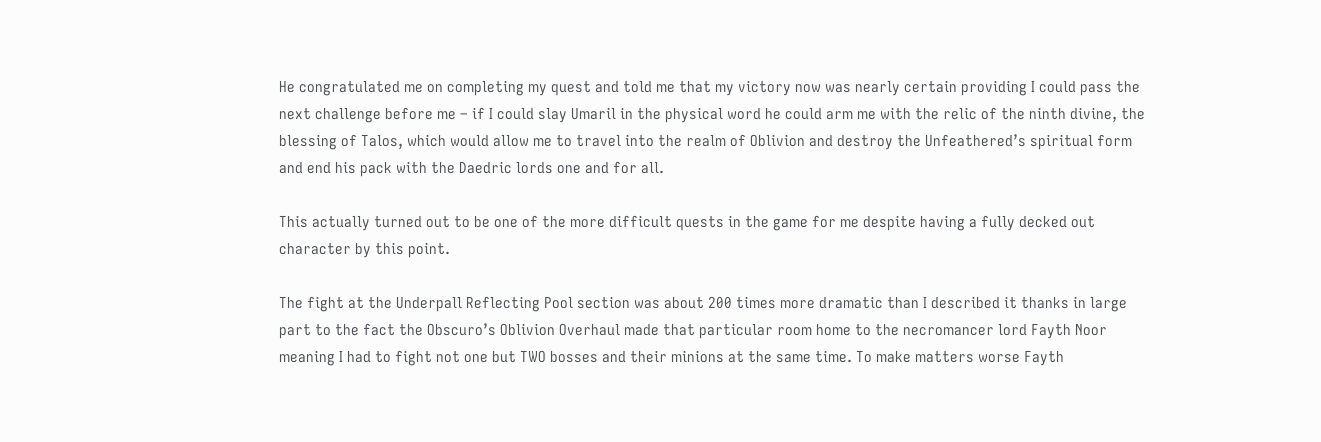He congratulated me on completing my quest and told me that my victory now was nearly certain providing I could pass the next challenge before me – if I could slay Umaril in the physical word he could arm me with the relic of the ninth divine, the blessing of Talos, which would allow me to travel into the realm of Oblivion and destroy the Unfeathered’s spiritual form and end his pack with the Daedric lords one and for all.

This actually turned out to be one of the more difficult quests in the game for me despite having a fully decked out character by this point.

The fight at the Underpall Reflecting Pool section was about 200 times more dramatic than I described it thanks in large part to the fact the Obscuro’s Oblivion Overhaul made that particular room home to the necromancer lord Fayth Noor meaning I had to fight not one but TWO bosses and their minions at the same time. To make matters worse Fayth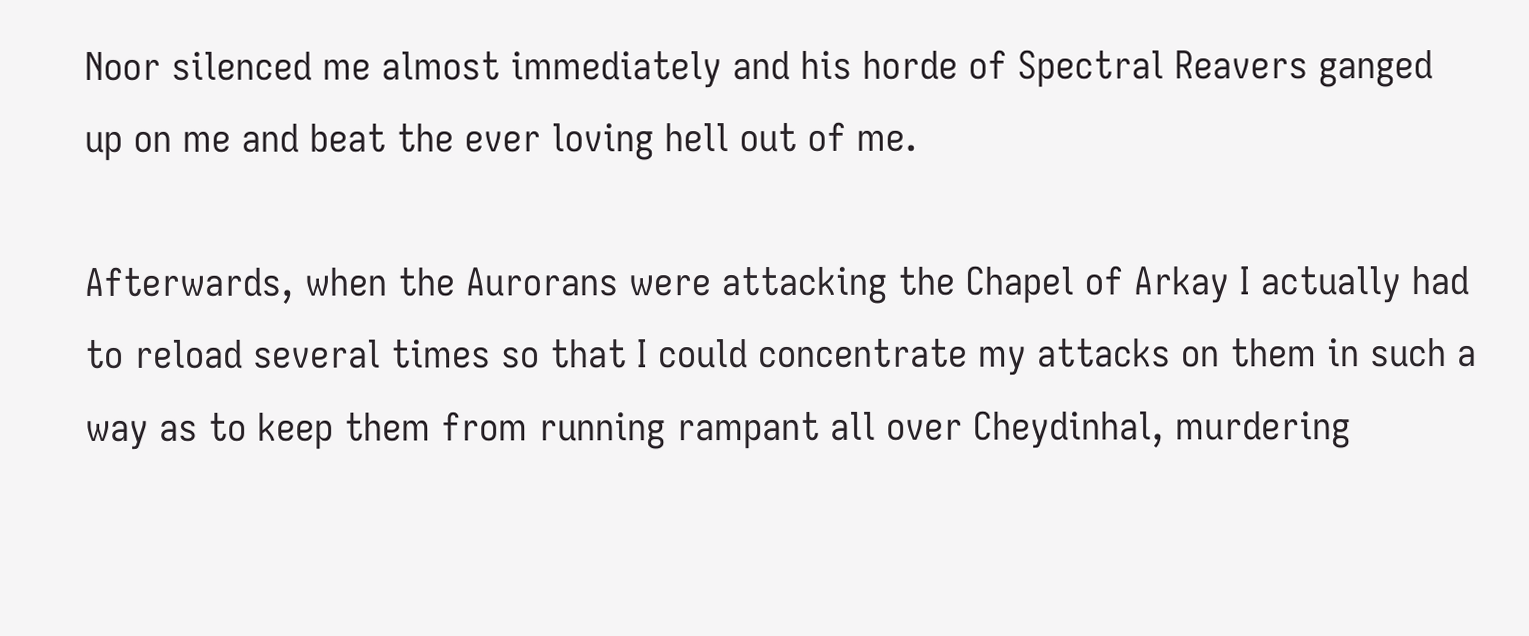Noor silenced me almost immediately and his horde of Spectral Reavers ganged up on me and beat the ever loving hell out of me.

Afterwards, when the Aurorans were attacking the Chapel of Arkay I actually had to reload several times so that I could concentrate my attacks on them in such a way as to keep them from running rampant all over Cheydinhal, murdering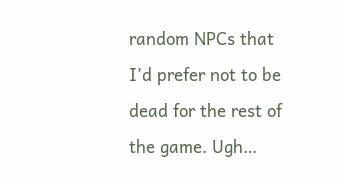random NPCs that I’d prefer not to be dead for the rest of the game. Ugh…